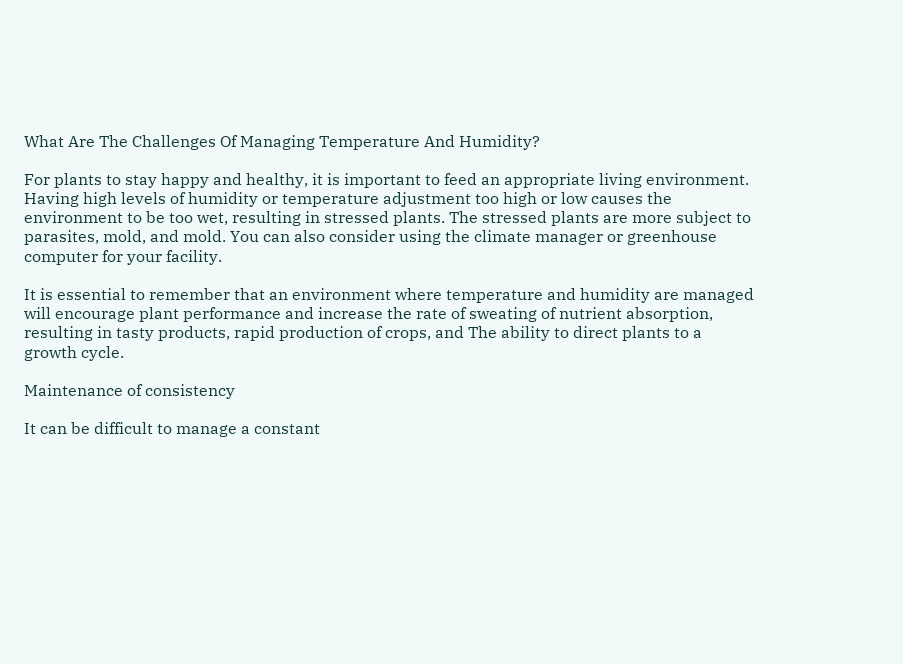What Are The Challenges Of Managing Temperature And Humidity?

For plants to stay happy and healthy, it is important to feed an appropriate living environment. Having high levels of humidity or temperature adjustment too high or low causes the environment to be too wet, resulting in stressed plants. The stressed plants are more subject to parasites, mold, and mold. You can also consider using the climate manager or greenhouse computer for your facility.

It is essential to remember that an environment where temperature and humidity are managed will encourage plant performance and increase the rate of sweating of nutrient absorption, resulting in tasty products, rapid production of crops, and The ability to direct plants to a growth cycle.

Maintenance of consistency

It can be difficult to manage a constant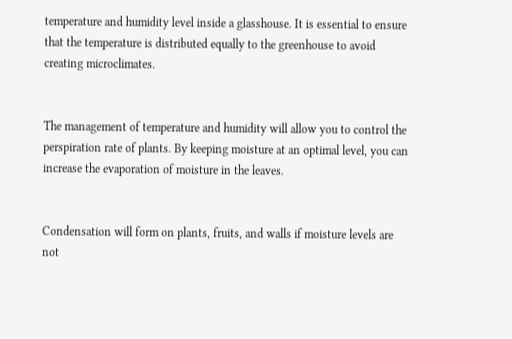temperature and humidity level inside a glasshouse. It is essential to ensure that the temperature is distributed equally to the greenhouse to avoid creating microclimates.


The management of temperature and humidity will allow you to control the perspiration rate of plants. By keeping moisture at an optimal level, you can increase the evaporation of moisture in the leaves.


Condensation will form on plants, fruits, and walls if moisture levels are not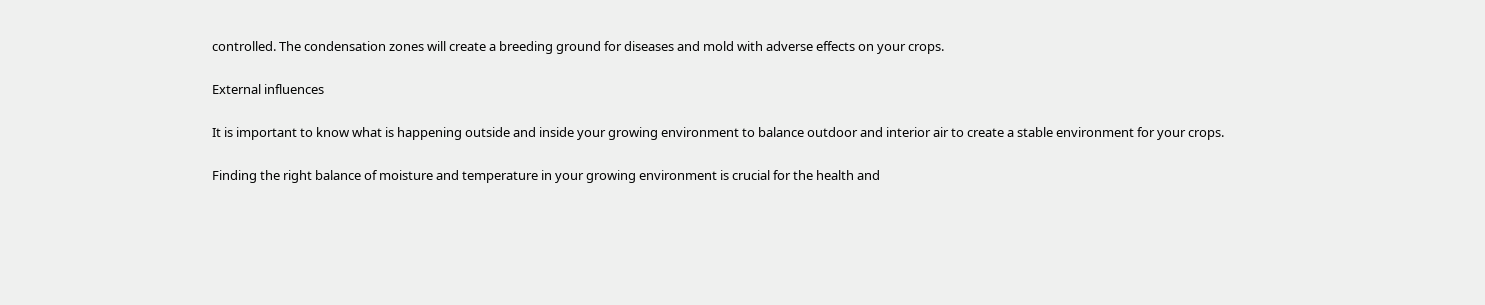controlled. The condensation zones will create a breeding ground for diseases and mold with adverse effects on your crops.

External influences

It is important to know what is happening outside and inside your growing environment to balance outdoor and interior air to create a stable environment for your crops.

Finding the right balance of moisture and temperature in your growing environment is crucial for the health and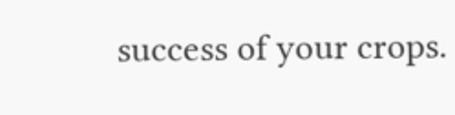success of your crops.